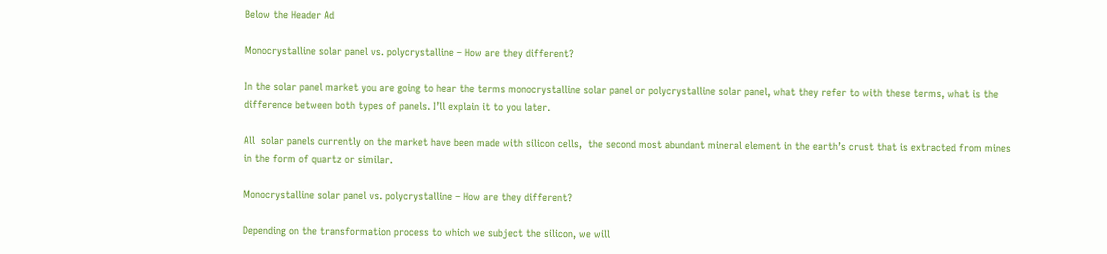Below the Header Ad

Monocrystalline solar panel vs. polycrystalline – How are they different?

In the solar panel market you are going to hear the terms monocrystalline solar panel or polycrystalline solar panel, what they refer to with these terms, what is the difference between both types of panels. I’ll explain it to you later.

All  solar panels currently on the market have been made with silicon cells,  the second most abundant mineral element in the earth’s crust that is extracted from mines in the form of quartz or similar.

Monocrystalline solar panel vs. polycrystalline – How are they different?

Depending on the transformation process to which we subject the silicon, we will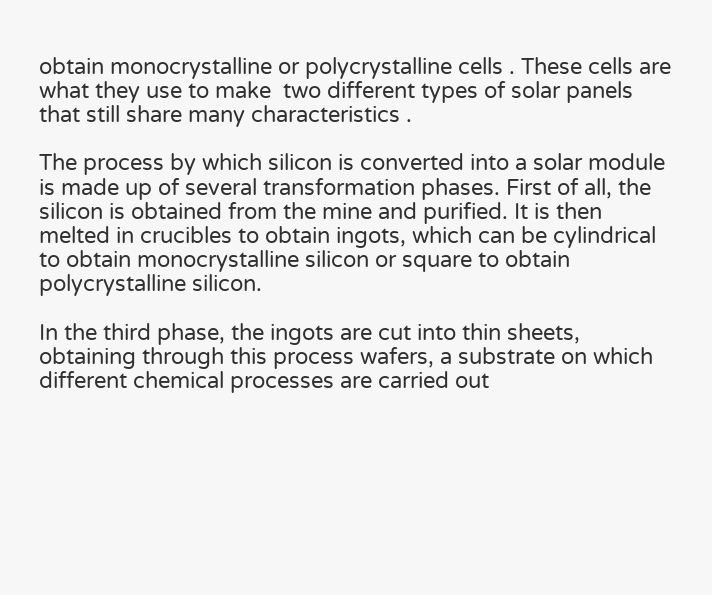obtain monocrystalline or polycrystalline cells . These cells are what they use to make  two different types of solar panels that still share many characteristics .

The process by which silicon is converted into a solar module is made up of several transformation phases. First of all, the silicon is obtained from the mine and purified. It is then melted in crucibles to obtain ingots, which can be cylindrical to obtain monocrystalline silicon or square to obtain polycrystalline silicon.

In the third phase, the ingots are cut into thin sheets, obtaining through this process wafers, a substrate on which different chemical processes are carried out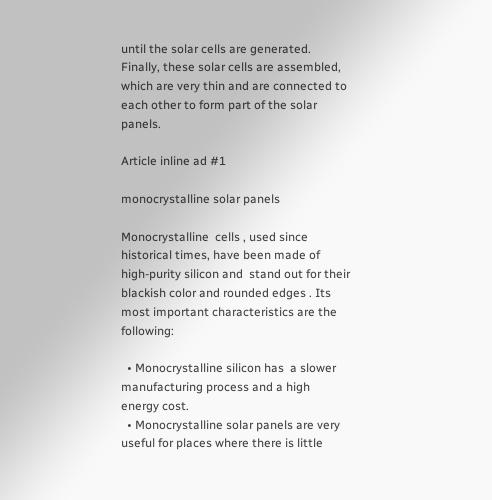until the solar cells are generated. Finally, these solar cells are assembled, which are very thin and are connected to each other to form part of the solar panels.

Article inline ad #1

monocrystalline solar panels

Monocrystalline  cells , used since historical times, have been made of high-purity silicon and  stand out for their blackish color and rounded edges . Its most important characteristics are the following:

  • Monocrystalline silicon has  a slower manufacturing process and a high energy cost.
  • Monocrystalline solar panels are very useful for places where there is little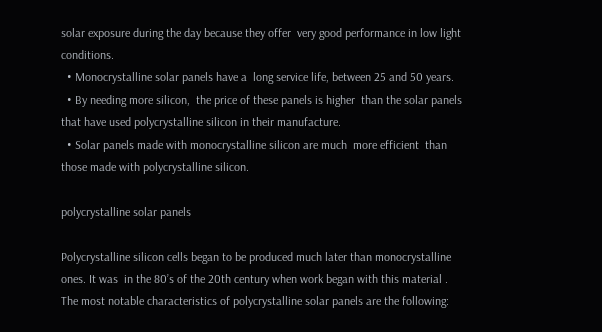solar exposure during the day because they offer  very good performance in low light conditions.
  • Monocrystalline solar panels have a  long service life, between 25 and 50 years.
  • By needing more silicon,  the price of these panels is higher  than the solar panels that have used polycrystalline silicon in their manufacture.
  • Solar panels made with monocrystalline silicon are much  more efficient  than those made with polycrystalline silicon.

polycrystalline solar panels

Polycrystalline silicon cells began to be produced much later than monocrystalline ones. It was  in the 80’s of the 20th century when work began with this material . The most notable characteristics of polycrystalline solar panels are the following: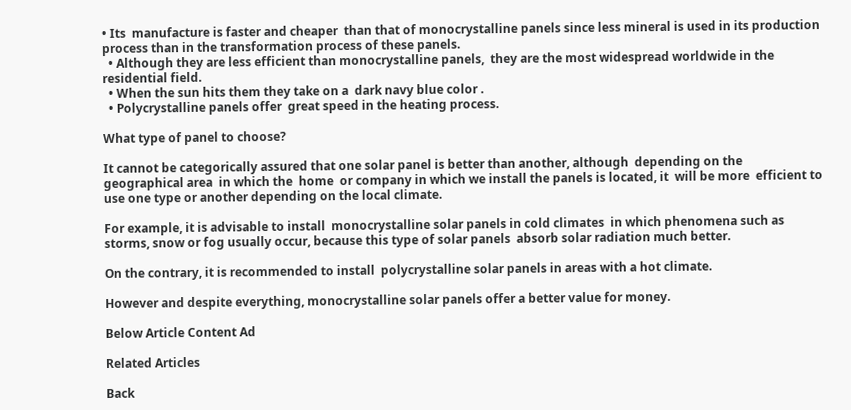• Its  manufacture is faster and cheaper  than that of monocrystalline panels since less mineral is used in its production process than in the transformation process of these panels.
  • Although they are less efficient than monocrystalline panels,  they are the most widespread worldwide in the residential field.
  • When the sun hits them they take on a  dark navy blue color .
  • Polycrystalline panels offer  great speed in the heating process.

What type of panel to choose?

It cannot be categorically assured that one solar panel is better than another, although  depending on the geographical area  in which the  home  or company in which we install the panels is located, it  will be more  efficient to use one type or another depending on the local climate.

For example, it is advisable to install  monocrystalline solar panels in cold climates  in which phenomena such as storms, snow or fog usually occur, because this type of solar panels  absorb solar radiation much better.

On the contrary, it is recommended to install  polycrystalline solar panels in areas with a hot climate.

However and despite everything, monocrystalline solar panels offer a better value for money.

Below Article Content Ad

Related Articles

Back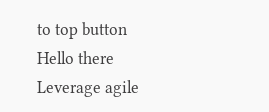to top button
Hello there
Leverage agile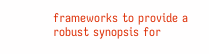frameworks to provide a robust synopsis for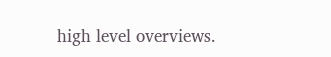high level overviews.